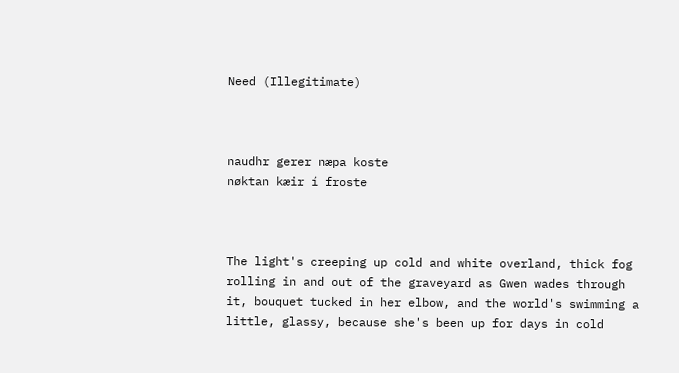Need (Illegitimate)



naudhr gerer næpa koste
nøktan kæir í froste



The light's creeping up cold and white overland, thick fog rolling in and out of the graveyard as Gwen wades through it, bouquet tucked in her elbow, and the world's swimming a little, glassy, because she's been up for days in cold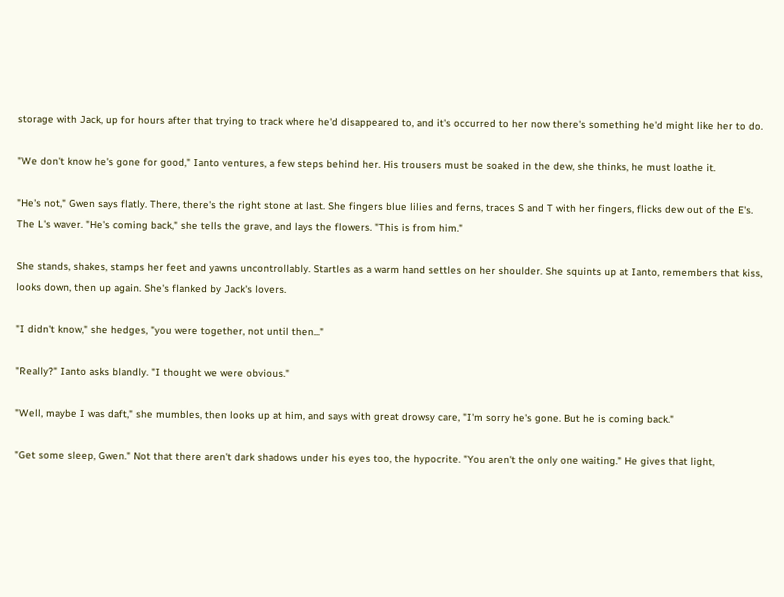storage with Jack, up for hours after that trying to track where he'd disappeared to, and it's occurred to her now there's something he'd might like her to do.

"We don't know he's gone for good," Ianto ventures, a few steps behind her. His trousers must be soaked in the dew, she thinks, he must loathe it.

"He's not," Gwen says flatly. There, there's the right stone at last. She fingers blue lilies and ferns, traces S and T with her fingers, flicks dew out of the E's. The L's waver. "He's coming back," she tells the grave, and lays the flowers. "This is from him."

She stands, shakes, stamps her feet and yawns uncontrollably. Startles as a warm hand settles on her shoulder. She squints up at Ianto, remembers that kiss, looks down, then up again. She's flanked by Jack's lovers.

"I didn't know," she hedges, "you were together, not until then..."

"Really?" Ianto asks blandly. "I thought we were obvious."

"Well, maybe I was daft," she mumbles, then looks up at him, and says with great drowsy care, "I'm sorry he's gone. But he is coming back."

"Get some sleep, Gwen." Not that there aren't dark shadows under his eyes too, the hypocrite. "You aren't the only one waiting." He gives that light,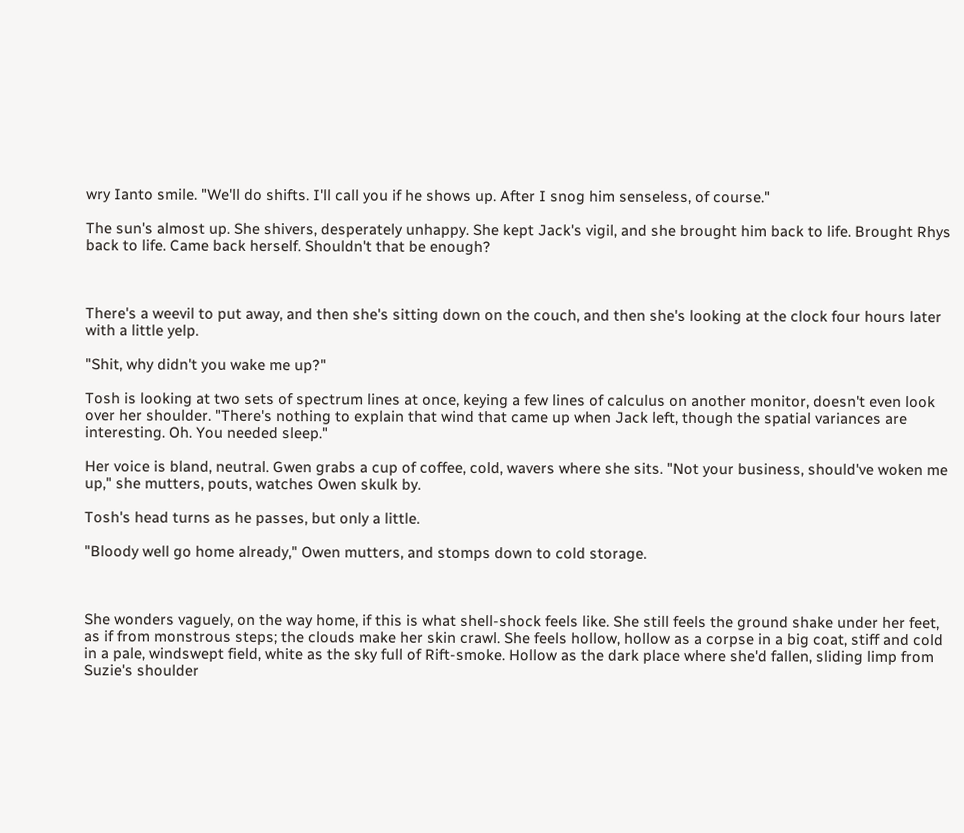wry Ianto smile. "We'll do shifts. I'll call you if he shows up. After I snog him senseless, of course."

The sun's almost up. She shivers, desperately unhappy. She kept Jack's vigil, and she brought him back to life. Brought Rhys back to life. Came back herself. Shouldn't that be enough?



There's a weevil to put away, and then she's sitting down on the couch, and then she's looking at the clock four hours later with a little yelp.

"Shit, why didn't you wake me up?"

Tosh is looking at two sets of spectrum lines at once, keying a few lines of calculus on another monitor, doesn't even look over her shoulder. "There's nothing to explain that wind that came up when Jack left, though the spatial variances are interesting. Oh. You needed sleep."

Her voice is bland, neutral. Gwen grabs a cup of coffee, cold, wavers where she sits. "Not your business, should've woken me up," she mutters, pouts, watches Owen skulk by.

Tosh's head turns as he passes, but only a little.

"Bloody well go home already," Owen mutters, and stomps down to cold storage.



She wonders vaguely, on the way home, if this is what shell-shock feels like. She still feels the ground shake under her feet, as if from monstrous steps; the clouds make her skin crawl. She feels hollow, hollow as a corpse in a big coat, stiff and cold in a pale, windswept field, white as the sky full of Rift-smoke. Hollow as the dark place where she'd fallen, sliding limp from Suzie's shoulder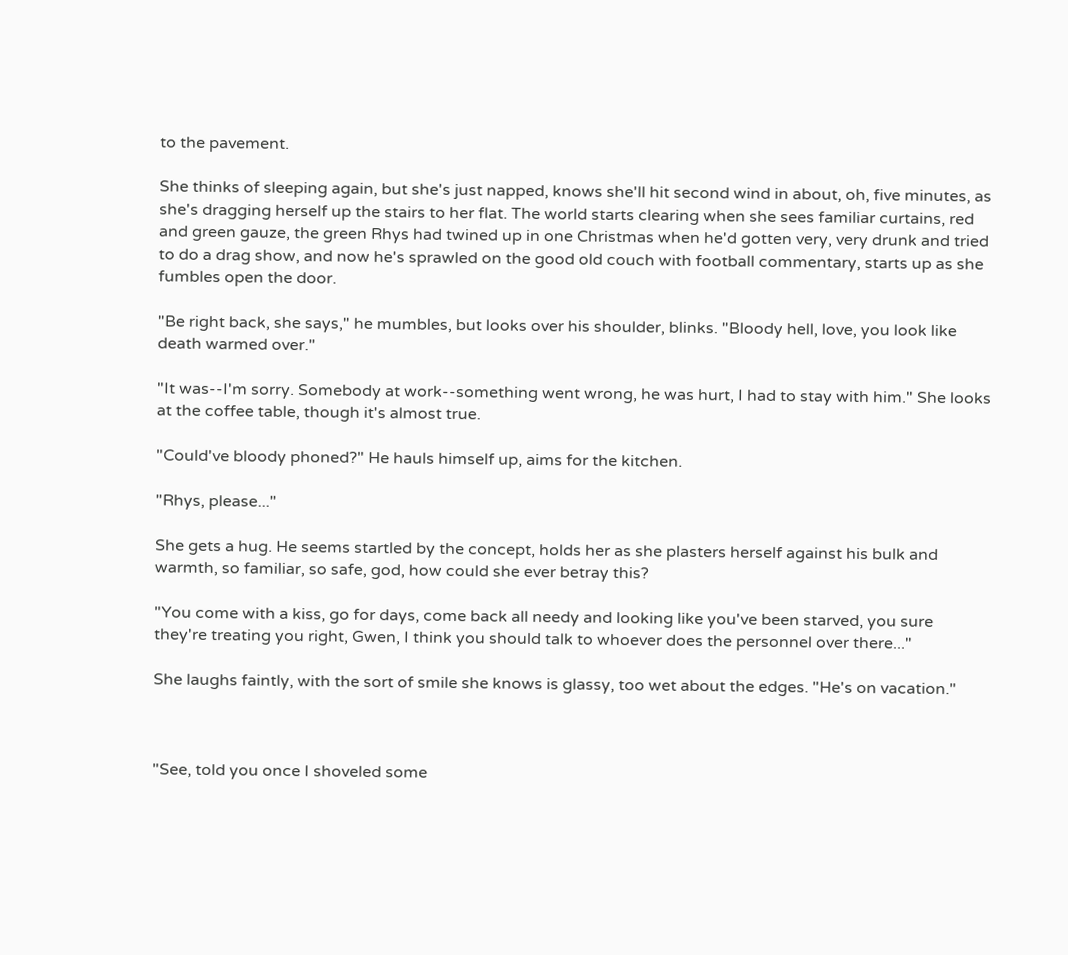to the pavement.

She thinks of sleeping again, but she's just napped, knows she'll hit second wind in about, oh, five minutes, as she's dragging herself up the stairs to her flat. The world starts clearing when she sees familiar curtains, red and green gauze, the green Rhys had twined up in one Christmas when he'd gotten very, very drunk and tried to do a drag show, and now he's sprawled on the good old couch with football commentary, starts up as she fumbles open the door.

"Be right back, she says," he mumbles, but looks over his shoulder, blinks. "Bloody hell, love, you look like death warmed over."

"It was--I'm sorry. Somebody at work--something went wrong, he was hurt, I had to stay with him." She looks at the coffee table, though it's almost true.

"Could've bloody phoned?" He hauls himself up, aims for the kitchen.

"Rhys, please..."

She gets a hug. He seems startled by the concept, holds her as she plasters herself against his bulk and warmth, so familiar, so safe, god, how could she ever betray this?

"You come with a kiss, go for days, come back all needy and looking like you've been starved, you sure they're treating you right, Gwen, I think you should talk to whoever does the personnel over there..."

She laughs faintly, with the sort of smile she knows is glassy, too wet about the edges. "He's on vacation."



"See, told you once I shoveled some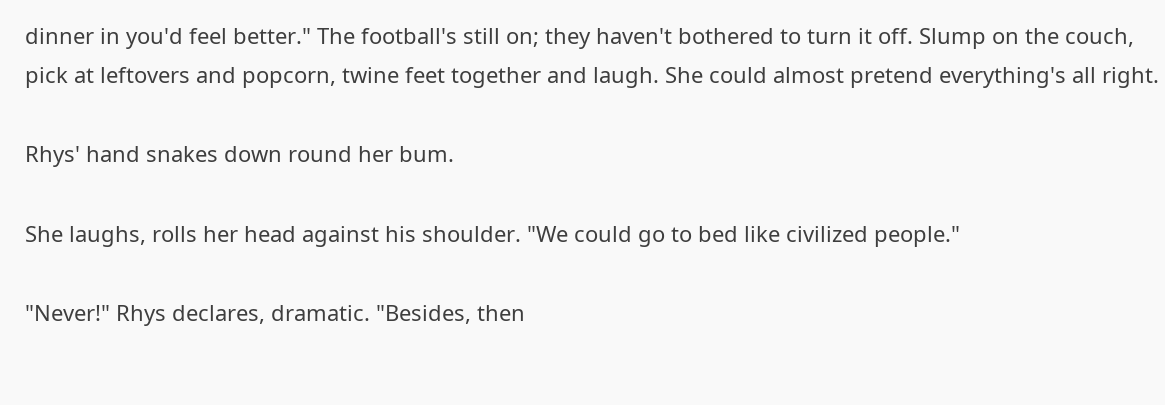dinner in you'd feel better." The football's still on; they haven't bothered to turn it off. Slump on the couch, pick at leftovers and popcorn, twine feet together and laugh. She could almost pretend everything's all right.

Rhys' hand snakes down round her bum.

She laughs, rolls her head against his shoulder. "We could go to bed like civilized people."

"Never!" Rhys declares, dramatic. "Besides, then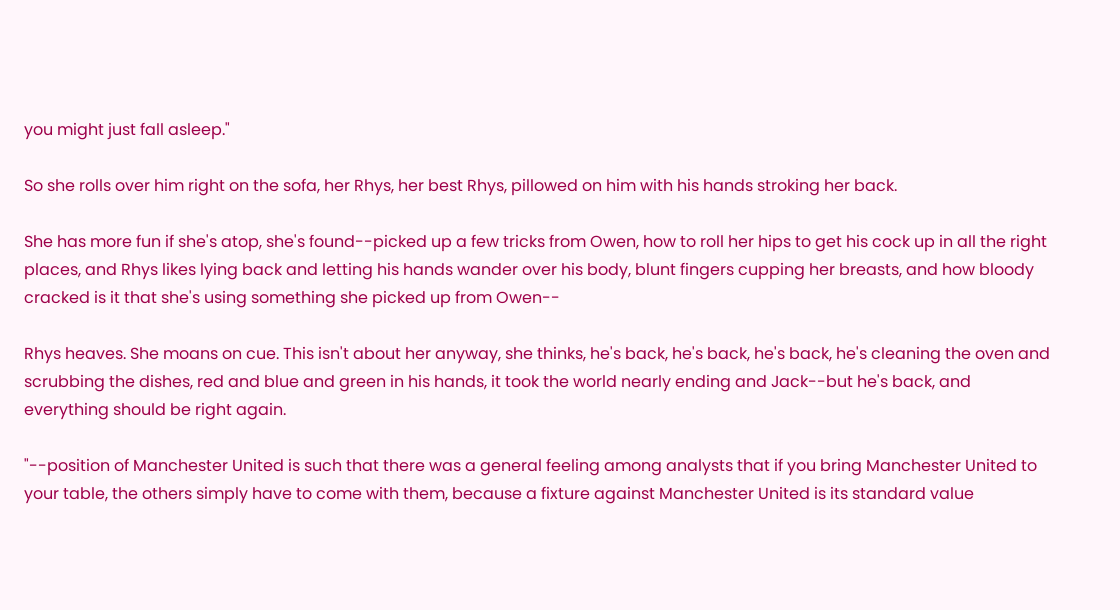you might just fall asleep."

So she rolls over him right on the sofa, her Rhys, her best Rhys, pillowed on him with his hands stroking her back.

She has more fun if she's atop, she's found--picked up a few tricks from Owen, how to roll her hips to get his cock up in all the right places, and Rhys likes lying back and letting his hands wander over his body, blunt fingers cupping her breasts, and how bloody cracked is it that she's using something she picked up from Owen--

Rhys heaves. She moans on cue. This isn't about her anyway, she thinks, he's back, he's back, he's back, he's cleaning the oven and scrubbing the dishes, red and blue and green in his hands, it took the world nearly ending and Jack--but he's back, and everything should be right again.

"--position of Manchester United is such that there was a general feeling among analysts that if you bring Manchester United to your table, the others simply have to come with them, because a fixture against Manchester United is its standard value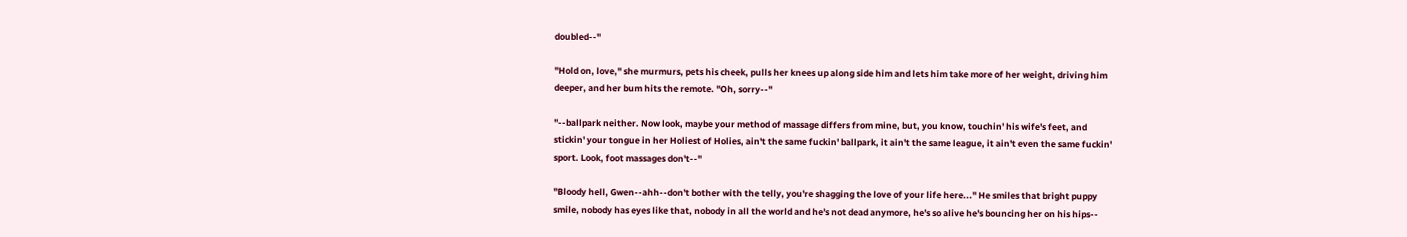doubled--"

"Hold on, love," she murmurs, pets his cheek, pulls her knees up along side him and lets him take more of her weight, driving him deeper, and her bum hits the remote. "Oh, sorry--"

"--ballpark neither. Now look, maybe your method of massage differs from mine, but, you know, touchin' his wife's feet, and stickin' your tongue in her Holiest of Holies, ain't the same fuckin' ballpark, it ain't the same league, it ain't even the same fuckin' sport. Look, foot massages don't--"

"Bloody hell, Gwen--ahh--don't bother with the telly, you're shagging the love of your life here..." He smiles that bright puppy smile, nobody has eyes like that, nobody in all the world and he's not dead anymore, he's so alive he's bouncing her on his hips--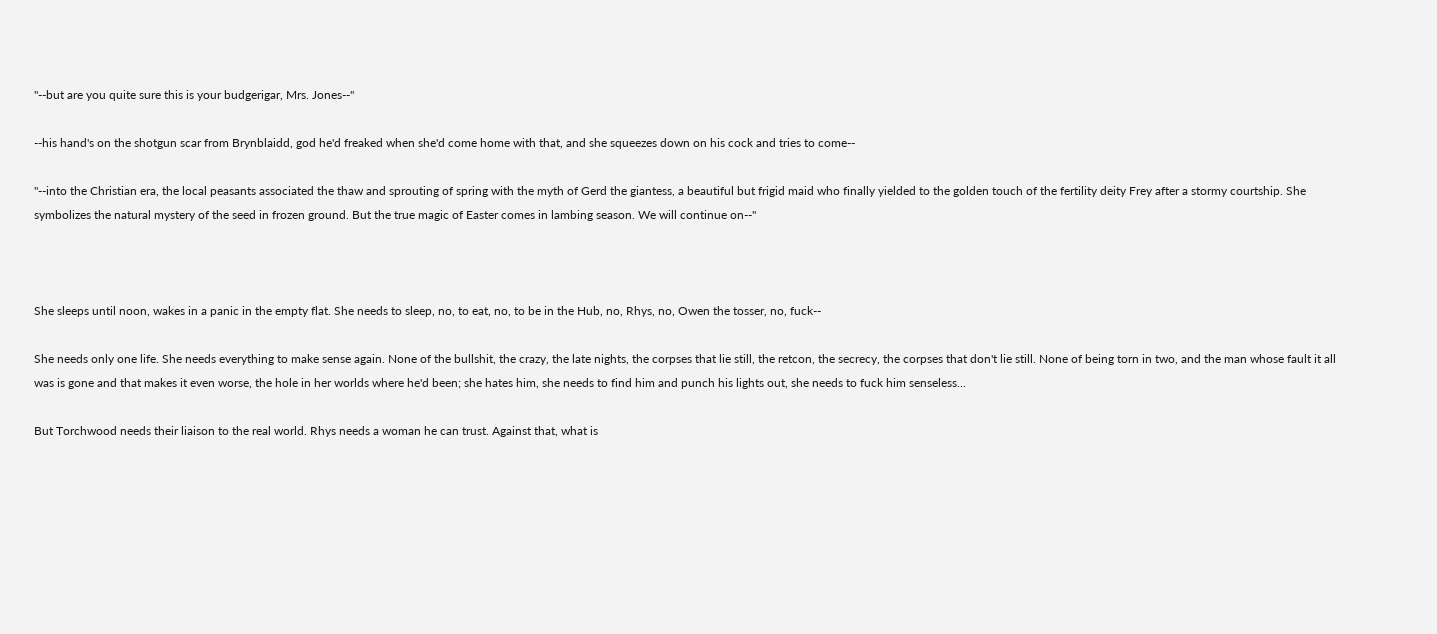"--but are you quite sure this is your budgerigar, Mrs. Jones--"

--his hand's on the shotgun scar from Brynblaidd, god he'd freaked when she'd come home with that, and she squeezes down on his cock and tries to come--

"--into the Christian era, the local peasants associated the thaw and sprouting of spring with the myth of Gerd the giantess, a beautiful but frigid maid who finally yielded to the golden touch of the fertility deity Frey after a stormy courtship. She symbolizes the natural mystery of the seed in frozen ground. But the true magic of Easter comes in lambing season. We will continue on--"



She sleeps until noon, wakes in a panic in the empty flat. She needs to sleep, no, to eat, no, to be in the Hub, no, Rhys, no, Owen the tosser, no, fuck--

She needs only one life. She needs everything to make sense again. None of the bullshit, the crazy, the late nights, the corpses that lie still, the retcon, the secrecy, the corpses that don't lie still. None of being torn in two, and the man whose fault it all was is gone and that makes it even worse, the hole in her worlds where he'd been; she hates him, she needs to find him and punch his lights out, she needs to fuck him senseless...

But Torchwood needs their liaison to the real world. Rhys needs a woman he can trust. Against that, what is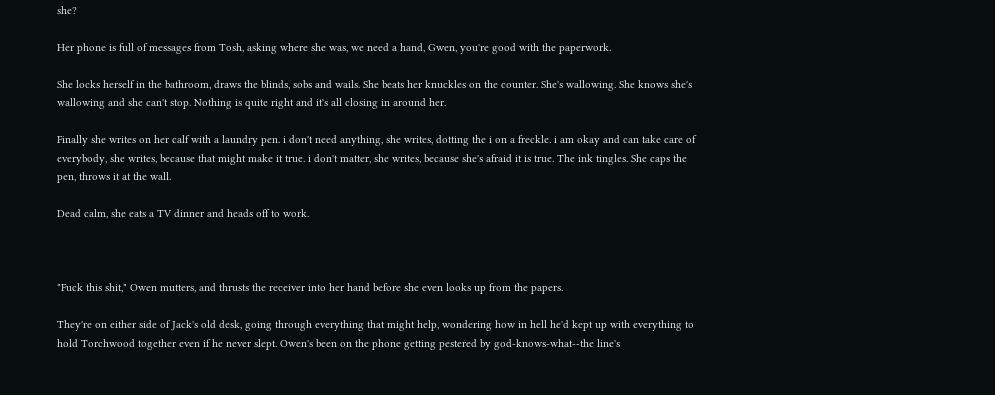she?

Her phone is full of messages from Tosh, asking where she was, we need a hand, Gwen, you're good with the paperwork.

She locks herself in the bathroom, draws the blinds, sobs and wails. She beats her knuckles on the counter. She's wallowing. She knows she's wallowing and she can't stop. Nothing is quite right and it's all closing in around her.

Finally she writes on her calf with a laundry pen. i don't need anything, she writes, dotting the i on a freckle. i am okay and can take care of everybody, she writes, because that might make it true. i don't matter, she writes, because she's afraid it is true. The ink tingles. She caps the pen, throws it at the wall.

Dead calm, she eats a TV dinner and heads off to work.



"Fuck this shit," Owen mutters, and thrusts the receiver into her hand before she even looks up from the papers.

They're on either side of Jack's old desk, going through everything that might help, wondering how in hell he'd kept up with everything to hold Torchwood together even if he never slept. Owen's been on the phone getting pestered by god-knows-what--the line's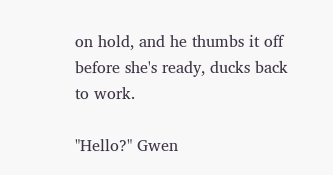on hold, and he thumbs it off before she's ready, ducks back to work.

"Hello?" Gwen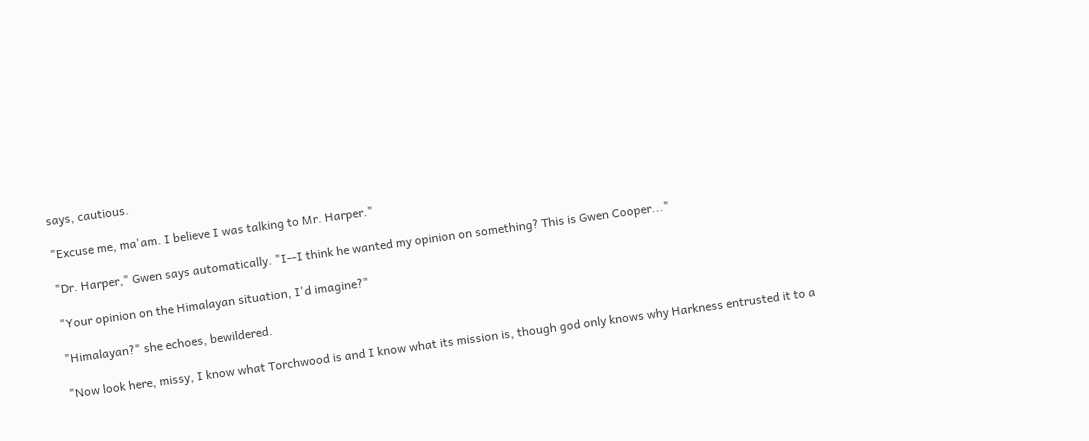says, cautious.

"Excuse me, ma'am. I believe I was talking to Mr. Harper."

"Dr. Harper," Gwen says automatically. "I--I think he wanted my opinion on something? This is Gwen Cooper..."

"Your opinion on the Himalayan situation, I'd imagine?"

"Himalayan?" she echoes, bewildered.

"Now look here, missy, I know what Torchwood is and I know what its mission is, though god only knows why Harkness entrusted it to a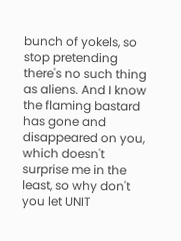bunch of yokels, so stop pretending there's no such thing as aliens. And I know the flaming bastard has gone and disappeared on you, which doesn't surprise me in the least, so why don't you let UNIT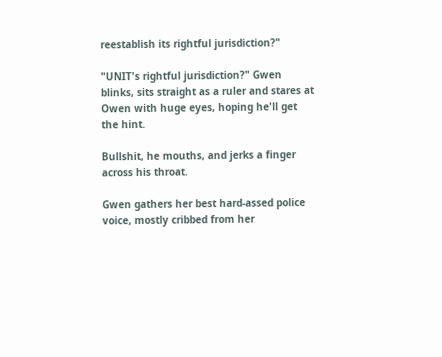reestablish its rightful jurisdiction?"

"UNIT's rightful jurisdiction?" Gwen blinks, sits straight as a ruler and stares at Owen with huge eyes, hoping he'll get the hint.

Bullshit, he mouths, and jerks a finger across his throat.

Gwen gathers her best hard-assed police voice, mostly cribbed from her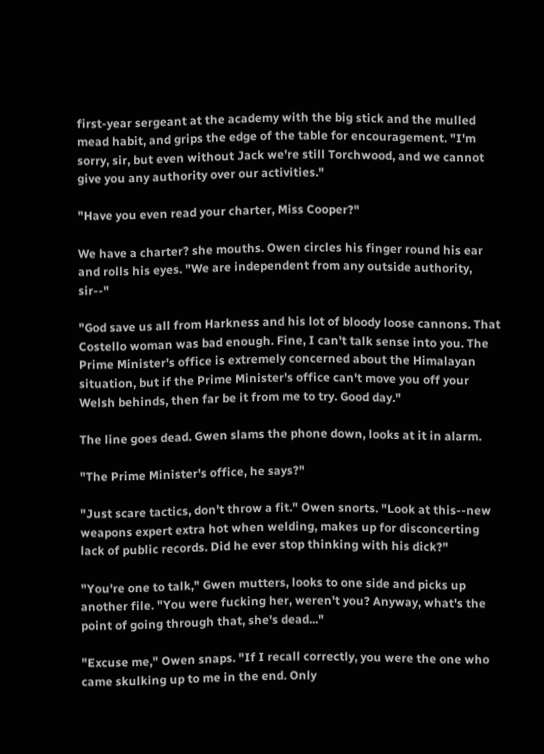first-year sergeant at the academy with the big stick and the mulled mead habit, and grips the edge of the table for encouragement. "I'm sorry, sir, but even without Jack we're still Torchwood, and we cannot give you any authority over our activities."

"Have you even read your charter, Miss Cooper?"

We have a charter? she mouths. Owen circles his finger round his ear and rolls his eyes. "We are independent from any outside authority, sir--"

"God save us all from Harkness and his lot of bloody loose cannons. That Costello woman was bad enough. Fine, I can't talk sense into you. The Prime Minister's office is extremely concerned about the Himalayan situation, but if the Prime Minister's office can't move you off your Welsh behinds, then far be it from me to try. Good day."

The line goes dead. Gwen slams the phone down, looks at it in alarm.

"The Prime Minister's office, he says?"

"Just scare tactics, don't throw a fit." Owen snorts. "Look at this--new weapons expert extra hot when welding, makes up for disconcerting lack of public records. Did he ever stop thinking with his dick?"

"You're one to talk," Gwen mutters, looks to one side and picks up another file. "You were fucking her, weren't you? Anyway, what's the point of going through that, she's dead..."

"Excuse me," Owen snaps. "If I recall correctly, you were the one who came skulking up to me in the end. Only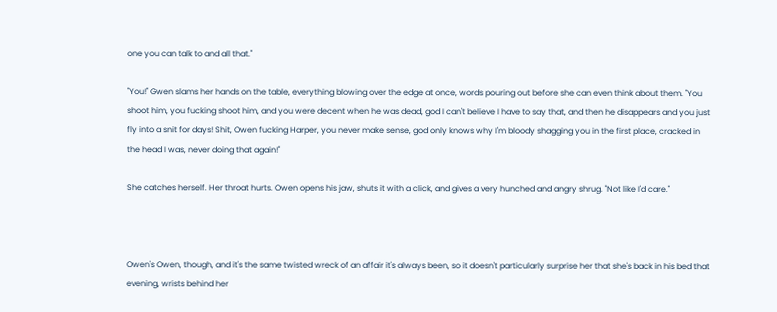one you can talk to and all that."

"You!" Gwen slams her hands on the table, everything blowing over the edge at once, words pouring out before she can even think about them. "You shoot him, you fucking shoot him, and you were decent when he was dead, god I can't believe I have to say that, and then he disappears and you just fly into a snit for days! Shit, Owen fucking Harper, you never make sense, god only knows why I'm bloody shagging you in the first place, cracked in the head I was, never doing that again!"

She catches herself. Her throat hurts. Owen opens his jaw, shuts it with a click, and gives a very hunched and angry shrug. "Not like I'd care."



Owen's Owen, though, and it's the same twisted wreck of an affair it's always been, so it doesn't particularly surprise her that she's back in his bed that evening, wrists behind her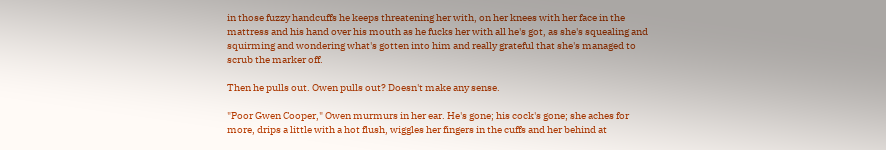in those fuzzy handcuffs he keeps threatening her with, on her knees with her face in the mattress and his hand over his mouth as he fucks her with all he's got, as she's squealing and squirming and wondering what's gotten into him and really grateful that she's managed to scrub the marker off.

Then he pulls out. Owen pulls out? Doesn't make any sense.

"Poor Gwen Cooper," Owen murmurs in her ear. He's gone; his cock's gone; she aches for more, drips a little with a hot flush, wiggles her fingers in the cuffs and her behind at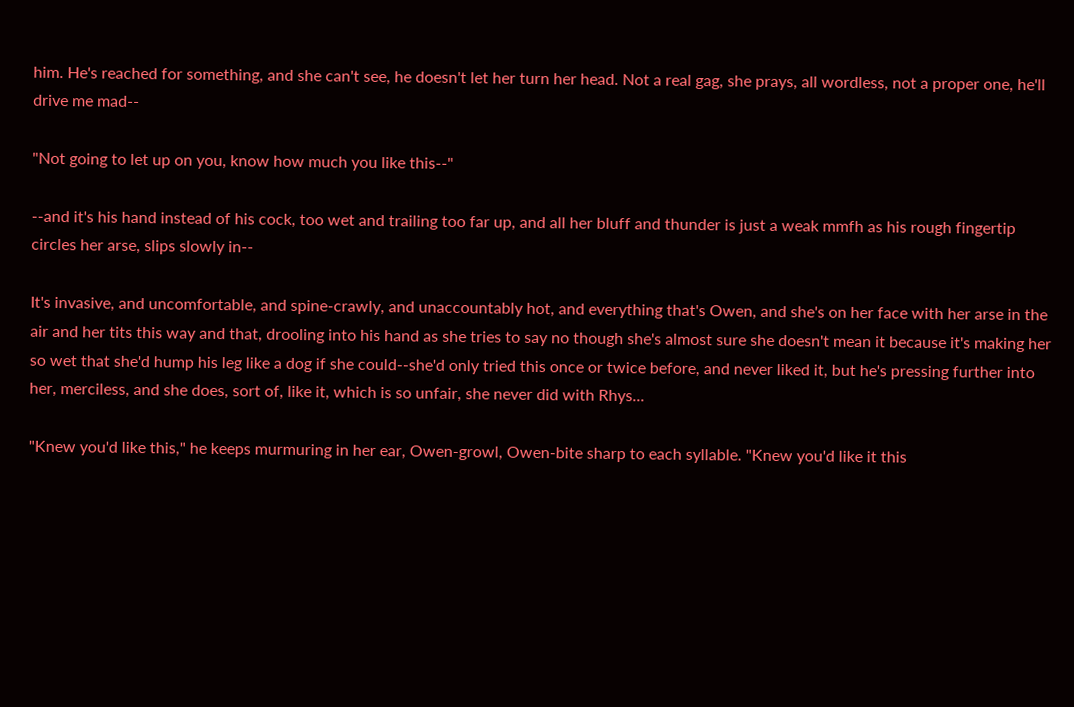him. He's reached for something, and she can't see, he doesn't let her turn her head. Not a real gag, she prays, all wordless, not a proper one, he'll drive me mad--

"Not going to let up on you, know how much you like this--"

--and it's his hand instead of his cock, too wet and trailing too far up, and all her bluff and thunder is just a weak mmfh as his rough fingertip circles her arse, slips slowly in--

It's invasive, and uncomfortable, and spine-crawly, and unaccountably hot, and everything that's Owen, and she's on her face with her arse in the air and her tits this way and that, drooling into his hand as she tries to say no though she's almost sure she doesn't mean it because it's making her so wet that she'd hump his leg like a dog if she could--she'd only tried this once or twice before, and never liked it, but he's pressing further into her, merciless, and she does, sort of, like it, which is so unfair, she never did with Rhys...

"Knew you'd like this," he keeps murmuring in her ear, Owen-growl, Owen-bite sharp to each syllable. "Knew you'd like it this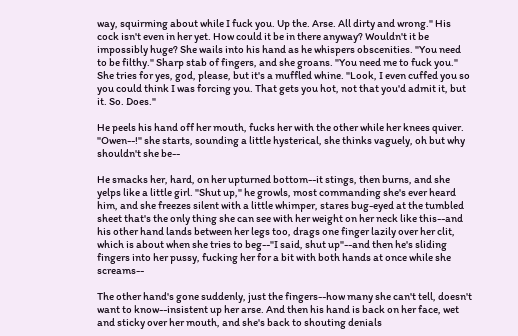way, squirming about while I fuck you. Up the. Arse. All dirty and wrong." His cock isn't even in her yet. How could it be in there anyway? Wouldn't it be impossibly huge? She wails into his hand as he whispers obscenities. "You need to be filthy." Sharp stab of fingers, and she groans. "You need me to fuck you." She tries for yes, god, please, but it's a muffled whine. "Look, I even cuffed you so you could think I was forcing you. That gets you hot, not that you'd admit it, but it. So. Does."

He peels his hand off her mouth, fucks her with the other while her knees quiver. "Owen--!" she starts, sounding a little hysterical, she thinks vaguely, oh but why shouldn't she be--

He smacks her, hard, on her upturned bottom--it stings, then burns, and she yelps like a little girl. "Shut up," he growls, most commanding she's ever heard him, and she freezes silent with a little whimper, stares bug-eyed at the tumbled sheet that's the only thing she can see with her weight on her neck like this--and his other hand lands between her legs too, drags one finger lazily over her clit, which is about when she tries to beg--"I said, shut up"--and then he's sliding fingers into her pussy, fucking her for a bit with both hands at once while she screams--

The other hand's gone suddenly, just the fingers--how many she can't tell, doesn't want to know--insistent up her arse. And then his hand is back on her face, wet and sticky over her mouth, and she's back to shouting denials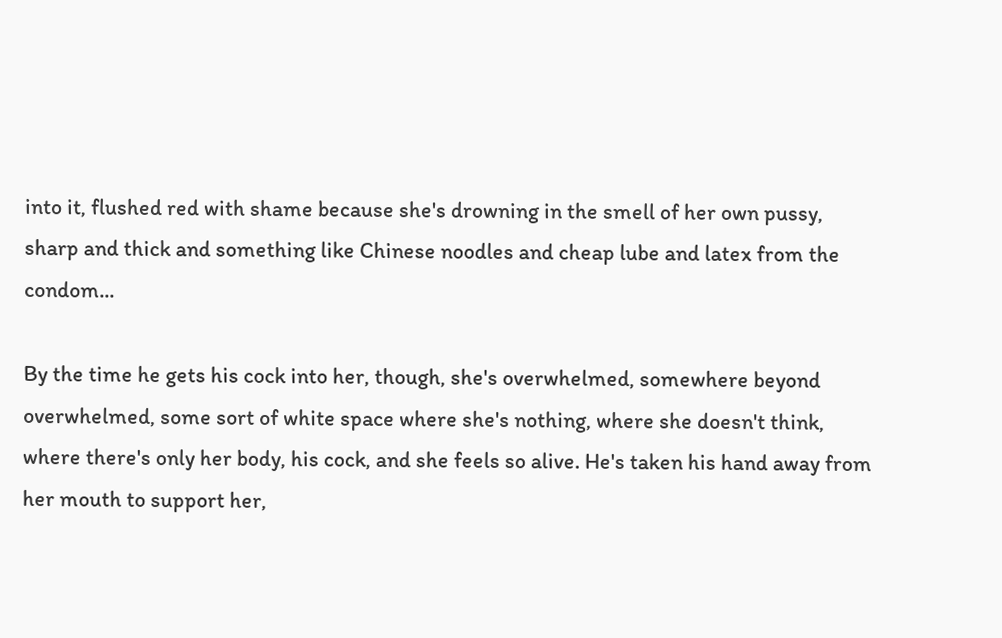into it, flushed red with shame because she's drowning in the smell of her own pussy, sharp and thick and something like Chinese noodles and cheap lube and latex from the condom...

By the time he gets his cock into her, though, she's overwhelmed, somewhere beyond overwhelmed, some sort of white space where she's nothing, where she doesn't think, where there's only her body, his cock, and she feels so alive. He's taken his hand away from her mouth to support her,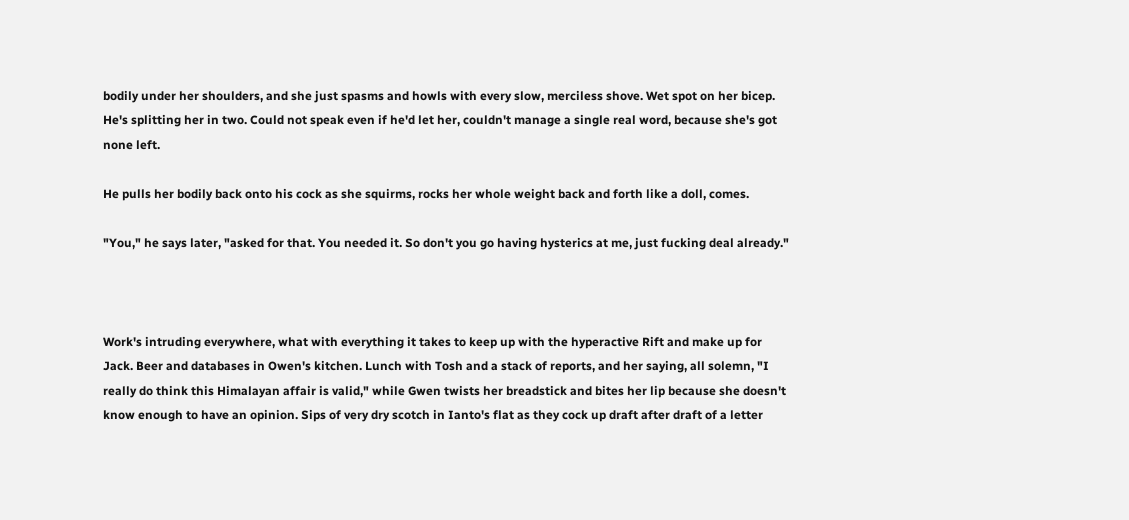bodily under her shoulders, and she just spasms and howls with every slow, merciless shove. Wet spot on her bicep. He's splitting her in two. Could not speak even if he'd let her, couldn't manage a single real word, because she's got none left.

He pulls her bodily back onto his cock as she squirms, rocks her whole weight back and forth like a doll, comes.

"You," he says later, "asked for that. You needed it. So don't you go having hysterics at me, just fucking deal already."



Work's intruding everywhere, what with everything it takes to keep up with the hyperactive Rift and make up for Jack. Beer and databases in Owen's kitchen. Lunch with Tosh and a stack of reports, and her saying, all solemn, "I really do think this Himalayan affair is valid," while Gwen twists her breadstick and bites her lip because she doesn't know enough to have an opinion. Sips of very dry scotch in Ianto's flat as they cock up draft after draft of a letter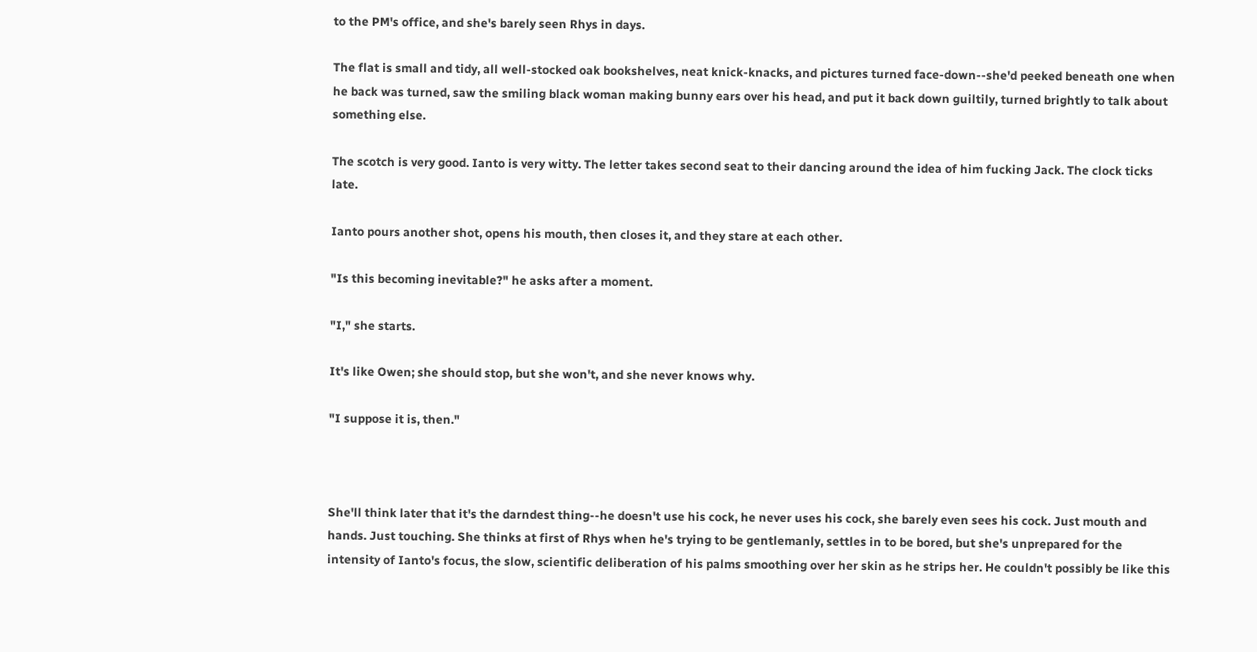to the PM's office, and she's barely seen Rhys in days.

The flat is small and tidy, all well-stocked oak bookshelves, neat knick-knacks, and pictures turned face-down--she'd peeked beneath one when he back was turned, saw the smiling black woman making bunny ears over his head, and put it back down guiltily, turned brightly to talk about something else.

The scotch is very good. Ianto is very witty. The letter takes second seat to their dancing around the idea of him fucking Jack. The clock ticks late.

Ianto pours another shot, opens his mouth, then closes it, and they stare at each other.

"Is this becoming inevitable?" he asks after a moment.

"I," she starts.

It's like Owen; she should stop, but she won't, and she never knows why.

"I suppose it is, then."



She'll think later that it's the darndest thing--he doesn't use his cock, he never uses his cock, she barely even sees his cock. Just mouth and hands. Just touching. She thinks at first of Rhys when he's trying to be gentlemanly, settles in to be bored, but she's unprepared for the intensity of Ianto's focus, the slow, scientific deliberation of his palms smoothing over her skin as he strips her. He couldn't possibly be like this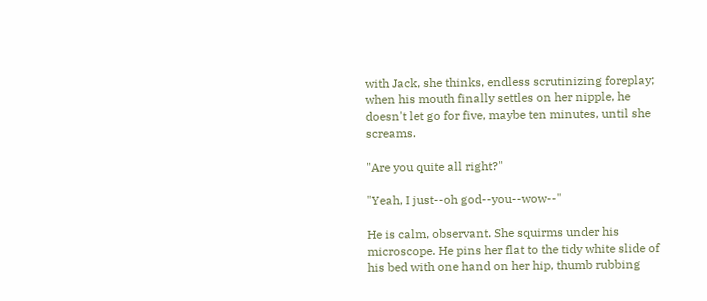with Jack, she thinks, endless scrutinizing foreplay; when his mouth finally settles on her nipple, he doesn't let go for five, maybe ten minutes, until she screams.

"Are you quite all right?"

"Yeah, I just--oh god--you--wow--"

He is calm, observant. She squirms under his microscope. He pins her flat to the tidy white slide of his bed with one hand on her hip, thumb rubbing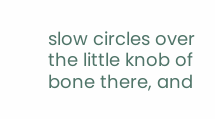slow circles over the little knob of bone there, and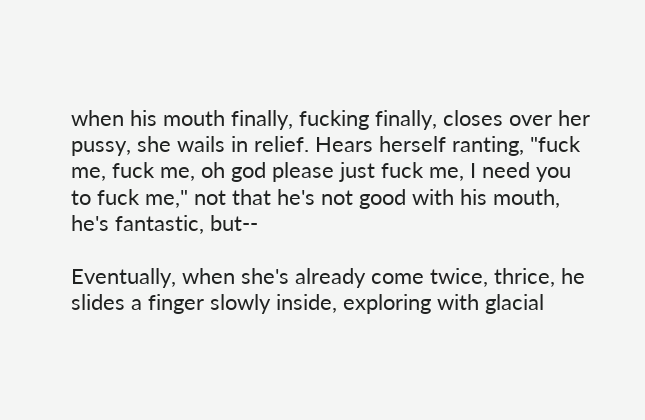when his mouth finally, fucking finally, closes over her pussy, she wails in relief. Hears herself ranting, "fuck me, fuck me, oh god please just fuck me, I need you to fuck me," not that he's not good with his mouth, he's fantastic, but--

Eventually, when she's already come twice, thrice, he slides a finger slowly inside, exploring with glacial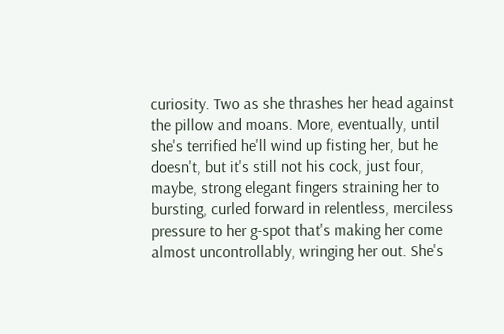curiosity. Two as she thrashes her head against the pillow and moans. More, eventually, until she's terrified he'll wind up fisting her, but he doesn't, but it's still not his cock, just four, maybe, strong elegant fingers straining her to bursting, curled forward in relentless, merciless pressure to her g-spot that's making her come almost uncontrollably, wringing her out. She's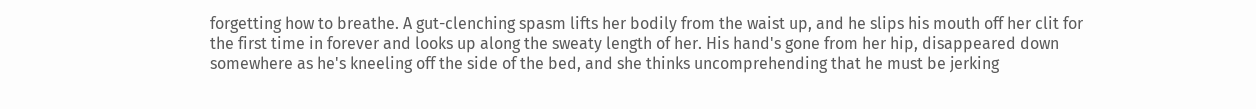forgetting how to breathe. A gut-clenching spasm lifts her bodily from the waist up, and he slips his mouth off her clit for the first time in forever and looks up along the sweaty length of her. His hand's gone from her hip, disappeared down somewhere as he's kneeling off the side of the bed, and she thinks uncomprehending that he must be jerking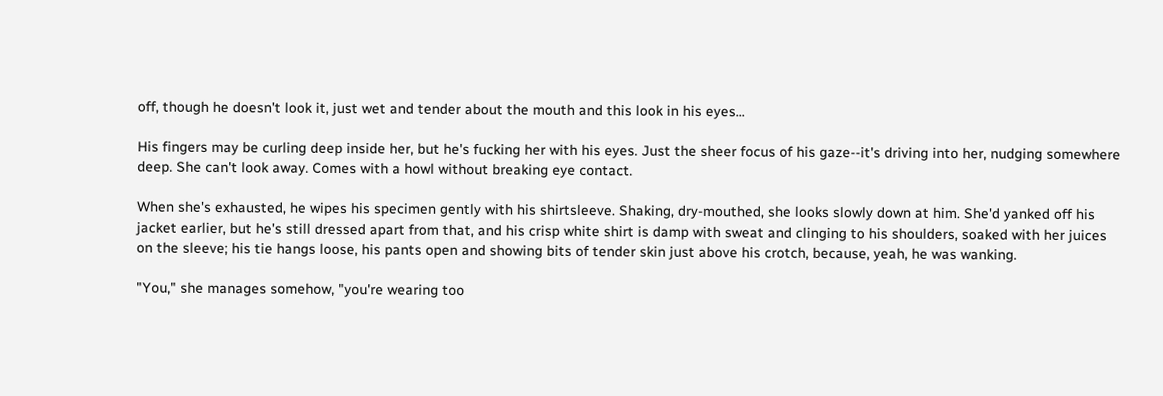off, though he doesn't look it, just wet and tender about the mouth and this look in his eyes...

His fingers may be curling deep inside her, but he's fucking her with his eyes. Just the sheer focus of his gaze--it's driving into her, nudging somewhere deep. She can't look away. Comes with a howl without breaking eye contact.

When she's exhausted, he wipes his specimen gently with his shirtsleeve. Shaking, dry-mouthed, she looks slowly down at him. She'd yanked off his jacket earlier, but he's still dressed apart from that, and his crisp white shirt is damp with sweat and clinging to his shoulders, soaked with her juices on the sleeve; his tie hangs loose, his pants open and showing bits of tender skin just above his crotch, because, yeah, he was wanking.

"You," she manages somehow, "you're wearing too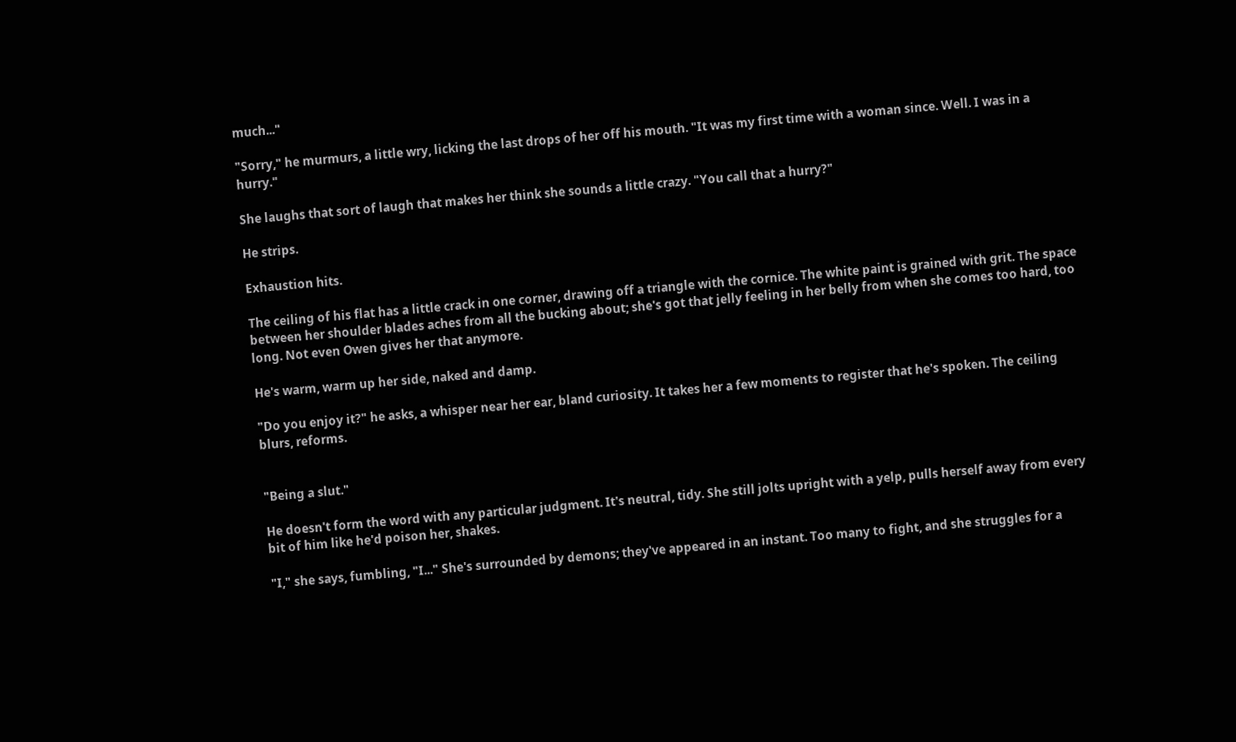much..."

"Sorry," he murmurs, a little wry, licking the last drops of her off his mouth. "It was my first time with a woman since. Well. I was in a hurry."

She laughs that sort of laugh that makes her think she sounds a little crazy. "You call that a hurry?"

He strips.

Exhaustion hits.

The ceiling of his flat has a little crack in one corner, drawing off a triangle with the cornice. The white paint is grained with grit. The space between her shoulder blades aches from all the bucking about; she's got that jelly feeling in her belly from when she comes too hard, too long. Not even Owen gives her that anymore.

He's warm, warm up her side, naked and damp.

"Do you enjoy it?" he asks, a whisper near her ear, bland curiosity. It takes her a few moments to register that he's spoken. The ceiling blurs, reforms.


"Being a slut."

He doesn't form the word with any particular judgment. It's neutral, tidy. She still jolts upright with a yelp, pulls herself away from every bit of him like he'd poison her, shakes.

"I," she says, fumbling, "I..." She's surrounded by demons; they've appeared in an instant. Too many to fight, and she struggles for a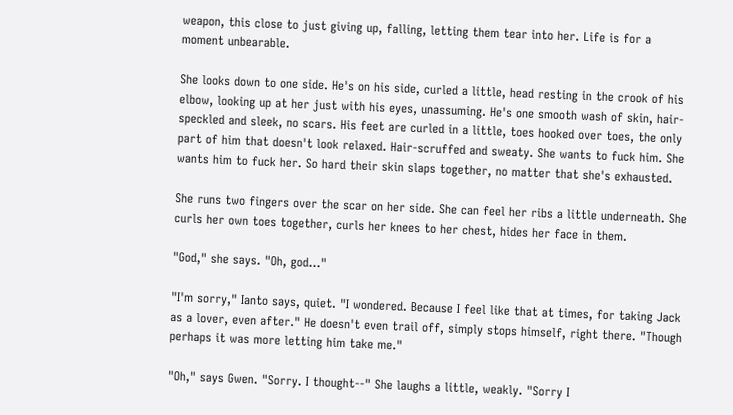weapon, this close to just giving up, falling, letting them tear into her. Life is for a moment unbearable.

She looks down to one side. He's on his side, curled a little, head resting in the crook of his elbow, looking up at her just with his eyes, unassuming. He's one smooth wash of skin, hair-speckled and sleek, no scars. His feet are curled in a little, toes hooked over toes, the only part of him that doesn't look relaxed. Hair-scruffed and sweaty. She wants to fuck him. She wants him to fuck her. So hard their skin slaps together, no matter that she's exhausted.

She runs two fingers over the scar on her side. She can feel her ribs a little underneath. She curls her own toes together, curls her knees to her chest, hides her face in them.

"God," she says. "Oh, god..."

"I'm sorry," Ianto says, quiet. "I wondered. Because I feel like that at times, for taking Jack as a lover, even after." He doesn't even trail off, simply stops himself, right there. "Though perhaps it was more letting him take me."

"Oh," says Gwen. "Sorry. I thought--" She laughs a little, weakly. "Sorry I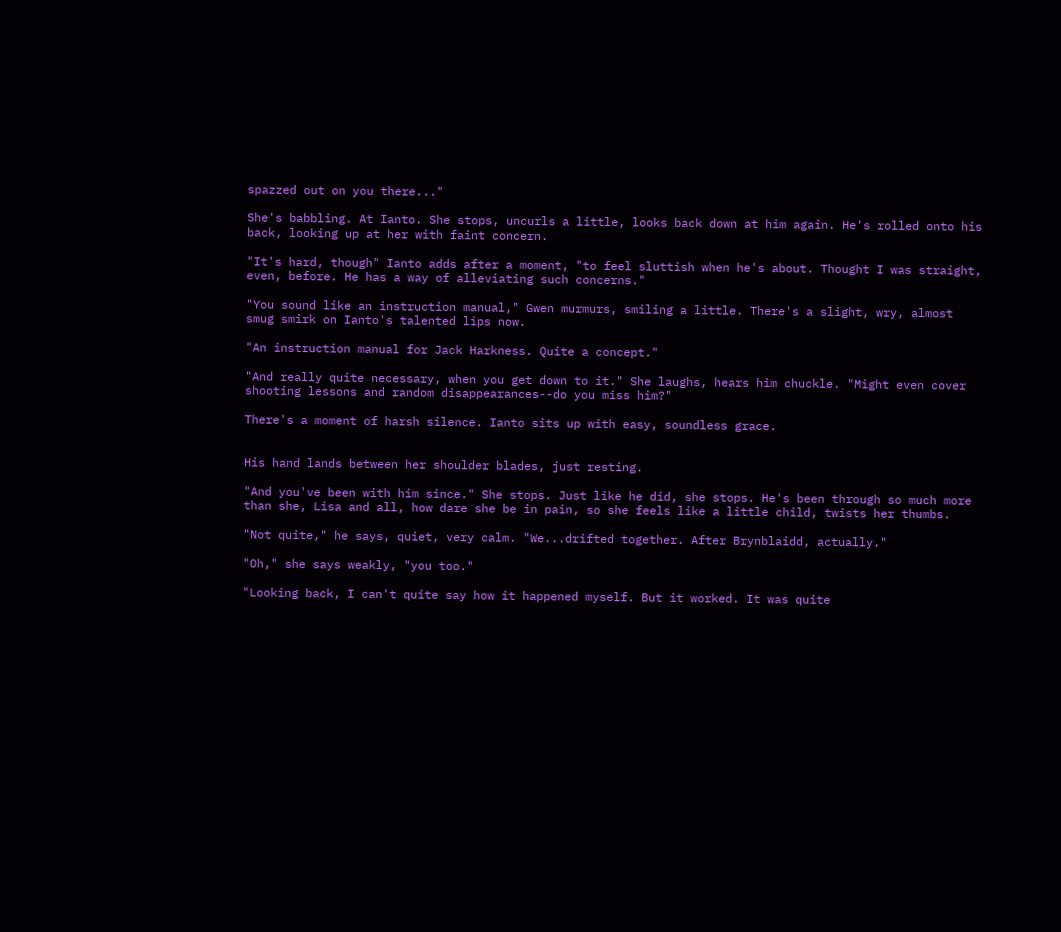spazzed out on you there..."

She's babbling. At Ianto. She stops, uncurls a little, looks back down at him again. He's rolled onto his back, looking up at her with faint concern.

"It's hard, though" Ianto adds after a moment, "to feel sluttish when he's about. Thought I was straight, even, before. He has a way of alleviating such concerns."

"You sound like an instruction manual," Gwen murmurs, smiling a little. There's a slight, wry, almost smug smirk on Ianto's talented lips now.

"An instruction manual for Jack Harkness. Quite a concept."

"And really quite necessary, when you get down to it." She laughs, hears him chuckle. "Might even cover shooting lessons and random disappearances--do you miss him?"

There's a moment of harsh silence. Ianto sits up with easy, soundless grace.


His hand lands between her shoulder blades, just resting.

"And you've been with him since." She stops. Just like he did, she stops. He's been through so much more than she, Lisa and all, how dare she be in pain, so she feels like a little child, twists her thumbs.

"Not quite," he says, quiet, very calm. "We...drifted together. After Brynblaidd, actually."

"Oh," she says weakly, "you too."

"Looking back, I can't quite say how it happened myself. But it worked. It was quite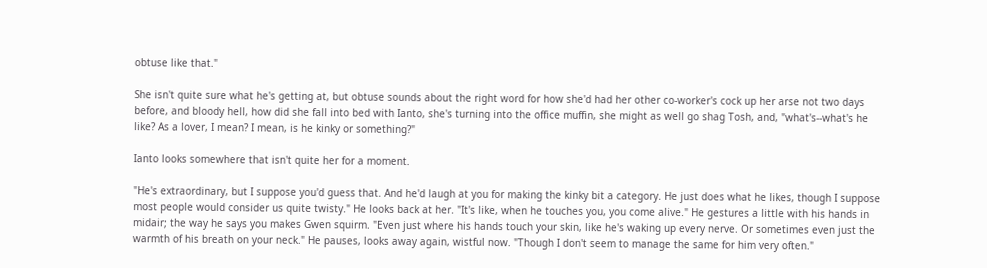obtuse like that."

She isn't quite sure what he's getting at, but obtuse sounds about the right word for how she'd had her other co-worker's cock up her arse not two days before, and bloody hell, how did she fall into bed with Ianto, she's turning into the office muffin, she might as well go shag Tosh, and, "what's--what's he like? As a lover, I mean? I mean, is he kinky or something?"

Ianto looks somewhere that isn't quite her for a moment.

"He's extraordinary, but I suppose you'd guess that. And he'd laugh at you for making the kinky bit a category. He just does what he likes, though I suppose most people would consider us quite twisty." He looks back at her. "It's like, when he touches you, you come alive." He gestures a little with his hands in midair; the way he says you makes Gwen squirm. "Even just where his hands touch your skin, like he's waking up every nerve. Or sometimes even just the warmth of his breath on your neck." He pauses, looks away again, wistful now. "Though I don't seem to manage the same for him very often."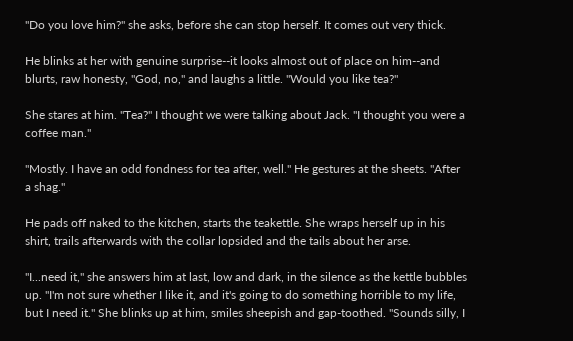"Do you love him?" she asks, before she can stop herself. It comes out very thick.

He blinks at her with genuine surprise--it looks almost out of place on him--and blurts, raw honesty, "God, no," and laughs a little. "Would you like tea?"

She stares at him. "Tea?" I thought we were talking about Jack. "I thought you were a coffee man."

"Mostly. I have an odd fondness for tea after, well." He gestures at the sheets. "After a shag."

He pads off naked to the kitchen, starts the teakettle. She wraps herself up in his shirt, trails afterwards with the collar lopsided and the tails about her arse.

"I...need it," she answers him at last, low and dark, in the silence as the kettle bubbles up. "I'm not sure whether I like it, and it's going to do something horrible to my life, but I need it." She blinks up at him, smiles sheepish and gap-toothed. "Sounds silly, I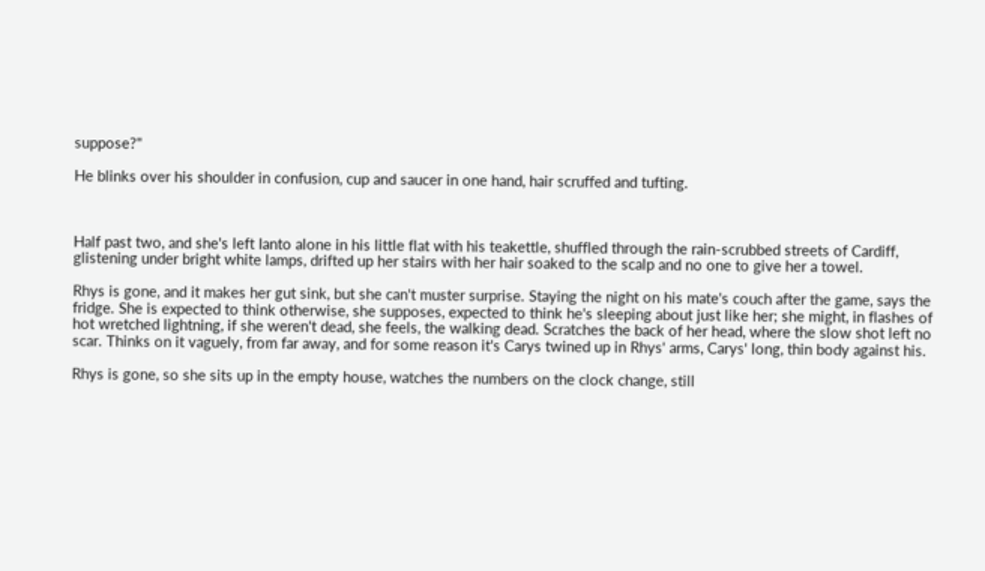suppose?"

He blinks over his shoulder in confusion, cup and saucer in one hand, hair scruffed and tufting.



Half past two, and she's left Ianto alone in his little flat with his teakettle, shuffled through the rain-scrubbed streets of Cardiff, glistening under bright white lamps, drifted up her stairs with her hair soaked to the scalp and no one to give her a towel.

Rhys is gone, and it makes her gut sink, but she can't muster surprise. Staying the night on his mate's couch after the game, says the fridge. She is expected to think otherwise, she supposes, expected to think he's sleeping about just like her; she might, in flashes of hot wretched lightning, if she weren't dead, she feels, the walking dead. Scratches the back of her head, where the slow shot left no scar. Thinks on it vaguely, from far away, and for some reason it's Carys twined up in Rhys' arms, Carys' long, thin body against his.

Rhys is gone, so she sits up in the empty house, watches the numbers on the clock change, still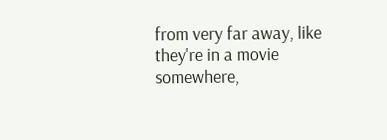from very far away, like they're in a movie somewhere,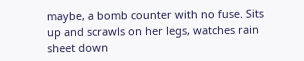maybe, a bomb counter with no fuse. Sits up and scrawls on her legs, watches rain sheet down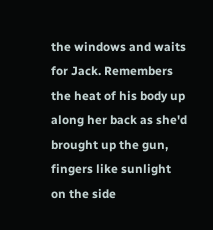the windows and waits for Jack. Remembers the heat of his body up along her back as she'd brought up the gun, fingers like sunlight on the side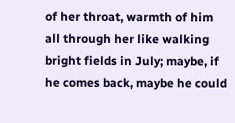of her throat, warmth of him all through her like walking bright fields in July; maybe, if he comes back, maybe he could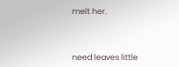melt her.



need leaves little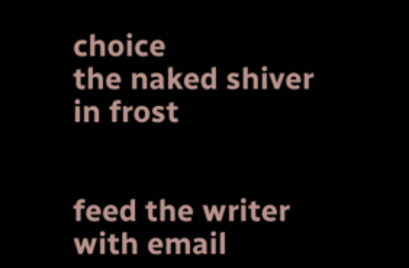choice
the naked shiver in frost


feed the writer with email